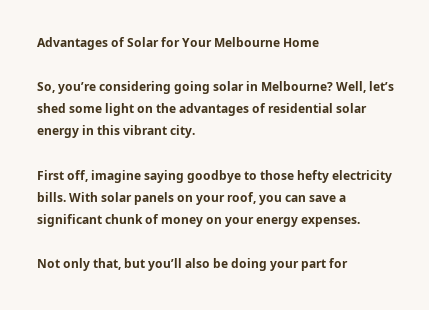Advantages of Solar for Your Melbourne Home

So, you’re considering going solar in Melbourne? Well, let’s shed some light on the advantages of residential solar energy in this vibrant city.

First off, imagine saying goodbye to those hefty electricity bills. With solar panels on your roof, you can save a significant chunk of money on your energy expenses.

Not only that, but you’ll also be doing your part for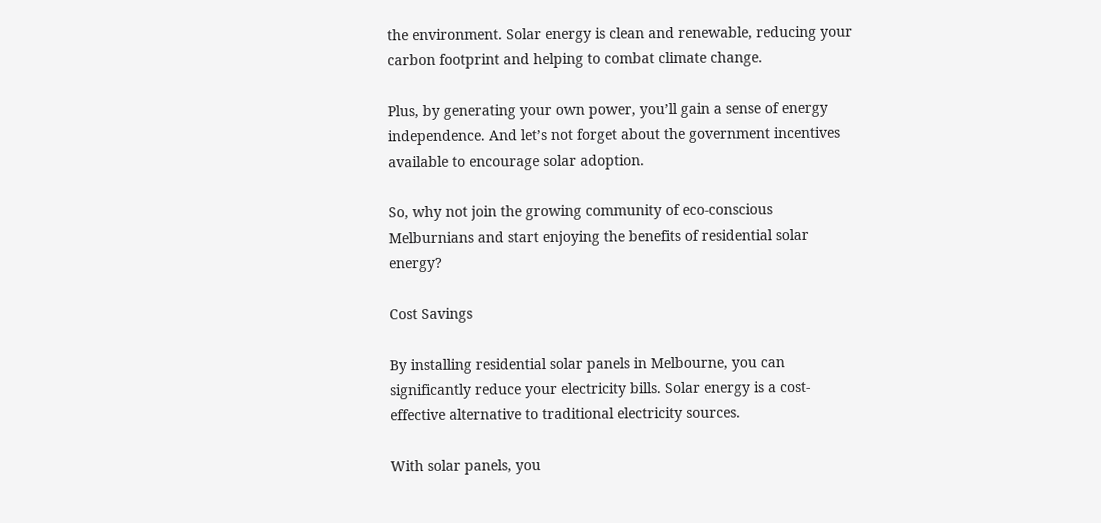the environment. Solar energy is clean and renewable, reducing your carbon footprint and helping to combat climate change.

Plus, by generating your own power, you’ll gain a sense of energy independence. And let’s not forget about the government incentives available to encourage solar adoption.

So, why not join the growing community of eco-conscious Melburnians and start enjoying the benefits of residential solar energy?

Cost Savings

By installing residential solar panels in Melbourne, you can significantly reduce your electricity bills. Solar energy is a cost-effective alternative to traditional electricity sources.

With solar panels, you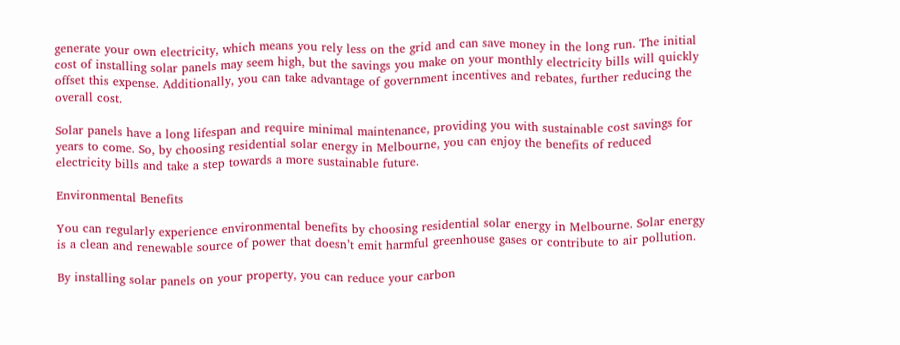generate your own electricity, which means you rely less on the grid and can save money in the long run. The initial cost of installing solar panels may seem high, but the savings you make on your monthly electricity bills will quickly offset this expense. Additionally, you can take advantage of government incentives and rebates, further reducing the overall cost.

Solar panels have a long lifespan and require minimal maintenance, providing you with sustainable cost savings for years to come. So, by choosing residential solar energy in Melbourne, you can enjoy the benefits of reduced electricity bills and take a step towards a more sustainable future.

Environmental Benefits

You can regularly experience environmental benefits by choosing residential solar energy in Melbourne. Solar energy is a clean and renewable source of power that doesn’t emit harmful greenhouse gases or contribute to air pollution.

By installing solar panels on your property, you can reduce your carbon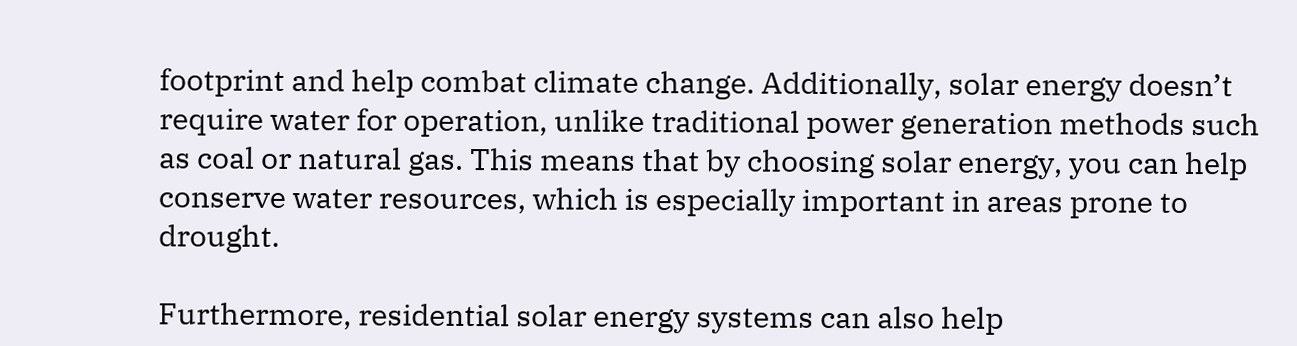footprint and help combat climate change. Additionally, solar energy doesn’t require water for operation, unlike traditional power generation methods such as coal or natural gas. This means that by choosing solar energy, you can help conserve water resources, which is especially important in areas prone to drought.

Furthermore, residential solar energy systems can also help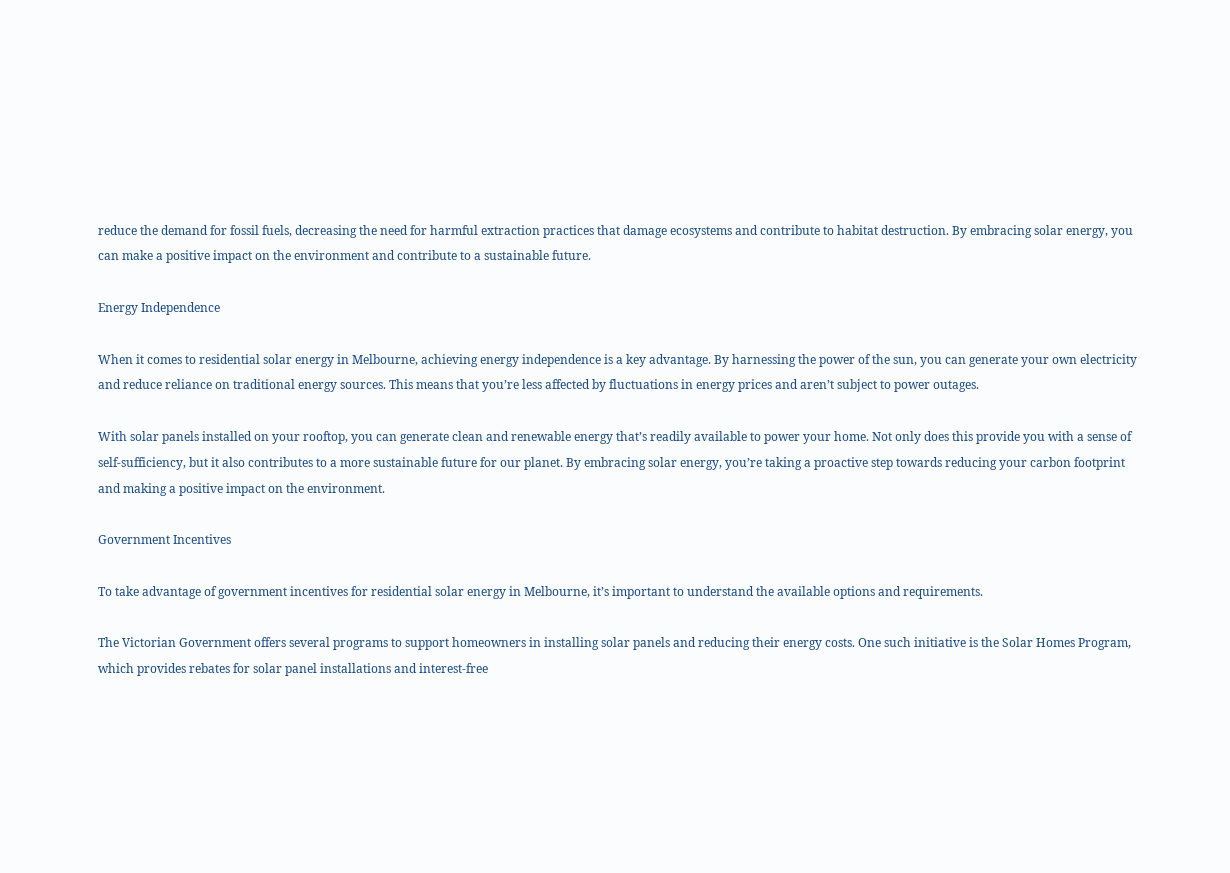reduce the demand for fossil fuels, decreasing the need for harmful extraction practices that damage ecosystems and contribute to habitat destruction. By embracing solar energy, you can make a positive impact on the environment and contribute to a sustainable future.

Energy Independence

When it comes to residential solar energy in Melbourne, achieving energy independence is a key advantage. By harnessing the power of the sun, you can generate your own electricity and reduce reliance on traditional energy sources. This means that you’re less affected by fluctuations in energy prices and aren’t subject to power outages.

With solar panels installed on your rooftop, you can generate clean and renewable energy that’s readily available to power your home. Not only does this provide you with a sense of self-sufficiency, but it also contributes to a more sustainable future for our planet. By embracing solar energy, you’re taking a proactive step towards reducing your carbon footprint and making a positive impact on the environment.

Government Incentives

To take advantage of government incentives for residential solar energy in Melbourne, it’s important to understand the available options and requirements.

The Victorian Government offers several programs to support homeowners in installing solar panels and reducing their energy costs. One such initiative is the Solar Homes Program, which provides rebates for solar panel installations and interest-free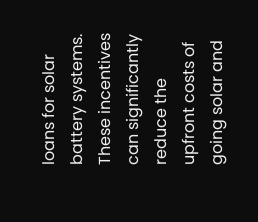loans for solar battery systems. These incentives can significantly reduce the upfront costs of going solar and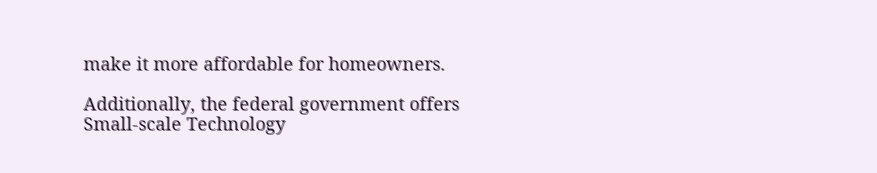make it more affordable for homeowners.

Additionally, the federal government offers Small-scale Technology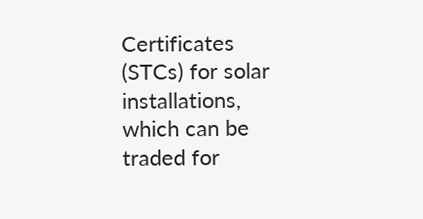Certificates (STCs) for solar installations, which can be traded for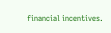financial incentives.